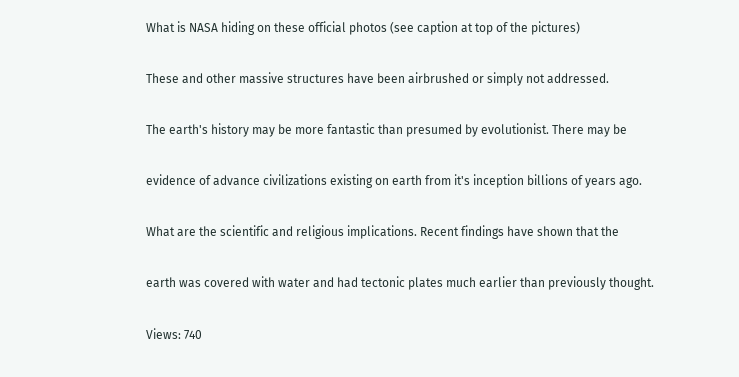What is NASA hiding on these official photos (see caption at top of the pictures)

These and other massive structures have been airbrushed or simply not addressed.

The earth's history may be more fantastic than presumed by evolutionist. There may be

evidence of advance civilizations existing on earth from it's inception billions of years ago.

What are the scientific and religious implications. Recent findings have shown that the

earth was covered with water and had tectonic plates much earlier than previously thought.

Views: 740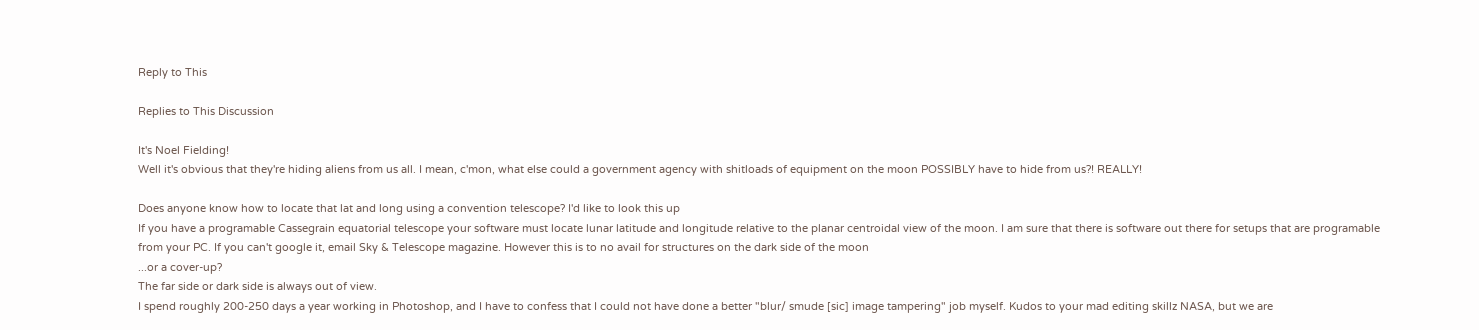Reply to This

Replies to This Discussion

It's Noel Fielding!
Well it's obvious that they're hiding aliens from us all. I mean, c'mon, what else could a government agency with shitloads of equipment on the moon POSSIBLY have to hide from us?! REALLY!

Does anyone know how to locate that lat and long using a convention telescope? I'd like to look this up
If you have a programable Cassegrain equatorial telescope your software must locate lunar latitude and longitude relative to the planar centroidal view of the moon. I am sure that there is software out there for setups that are programable from your PC. If you can't google it, email Sky & Telescope magazine. However this is to no avail for structures on the dark side of the moon
...or a cover-up?
The far side or dark side is always out of view.
I spend roughly 200-250 days a year working in Photoshop, and I have to confess that I could not have done a better "blur/ smude [sic] image tampering" job myself. Kudos to your mad editing skillz NASA, but we are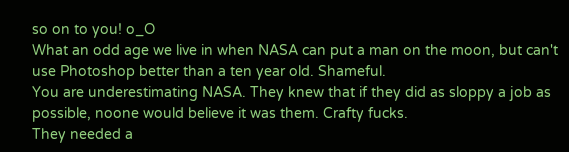so on to you! o_O
What an odd age we live in when NASA can put a man on the moon, but can't use Photoshop better than a ten year old. Shameful.
You are underestimating NASA. They knew that if they did as sloppy a job as possible, noone would believe it was them. Crafty fucks.
They needed a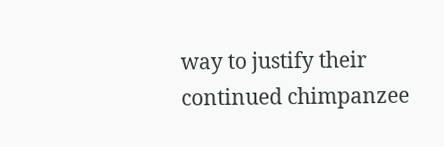way to justify their continued chimpanzee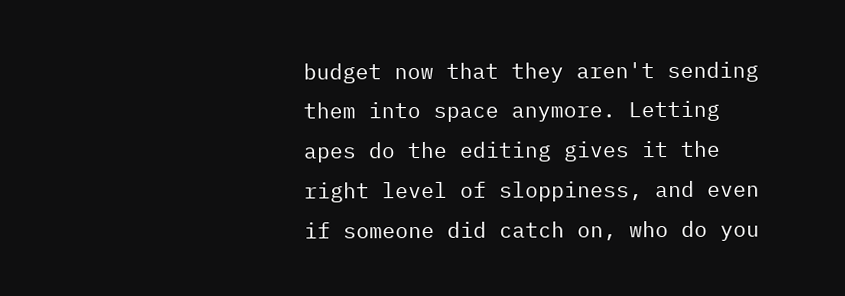budget now that they aren't sending them into space anymore. Letting apes do the editing gives it the right level of sloppiness, and even if someone did catch on, who do you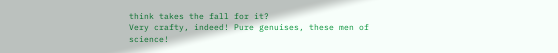think takes the fall for it?
Very crafty, indeed! Pure genuises, these men of science!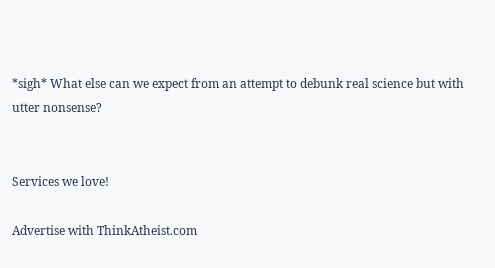*sigh* What else can we expect from an attempt to debunk real science but with utter nonsense?


Services we love!

Advertise with ThinkAtheist.com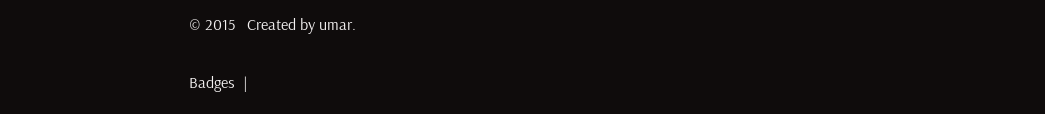© 2015   Created by umar.

Badges  |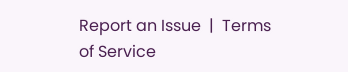Report an Issue  |  Terms of Service